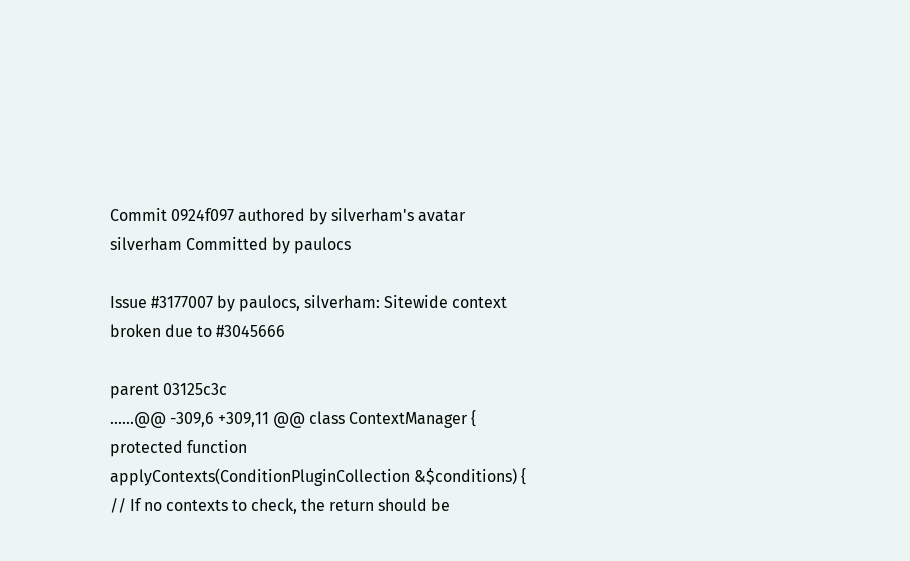Commit 0924f097 authored by silverham's avatar silverham Committed by paulocs

Issue #3177007 by paulocs, silverham: Sitewide context broken due to #3045666

parent 03125c3c
......@@ -309,6 +309,11 @@ class ContextManager {
protected function applyContexts(ConditionPluginCollection &$conditions) {
// If no contexts to check, the return should be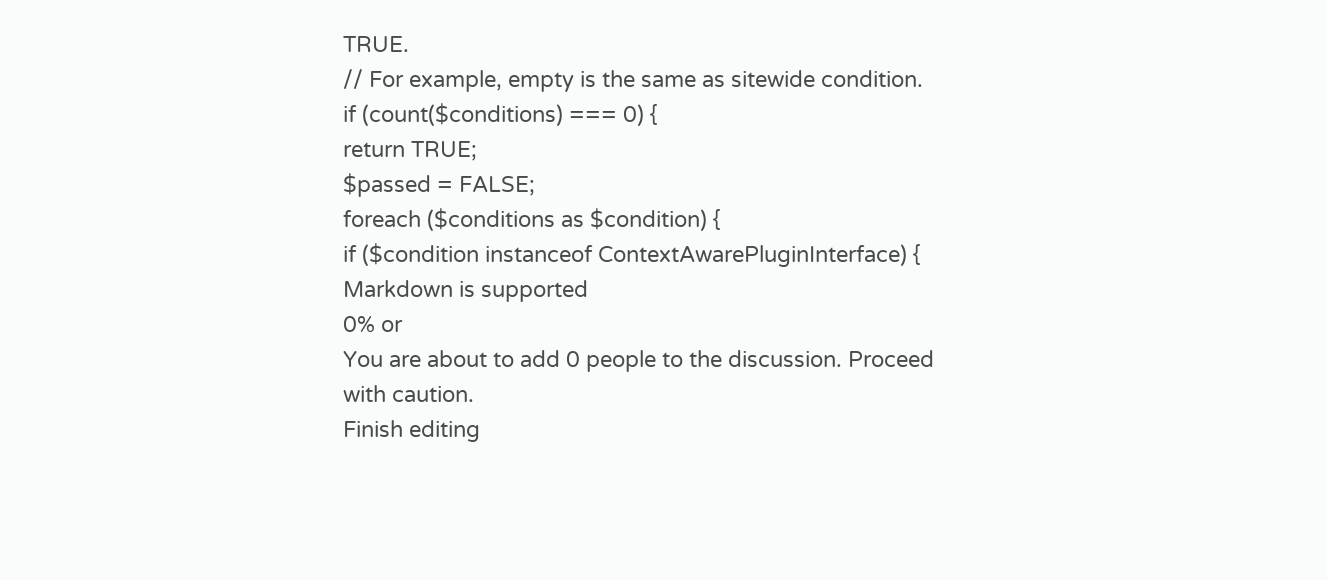TRUE.
// For example, empty is the same as sitewide condition.
if (count($conditions) === 0) {
return TRUE;
$passed = FALSE;
foreach ($conditions as $condition) {
if ($condition instanceof ContextAwarePluginInterface) {
Markdown is supported
0% or
You are about to add 0 people to the discussion. Proceed with caution.
Finish editing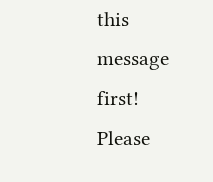this message first!
Please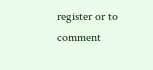register or to comment